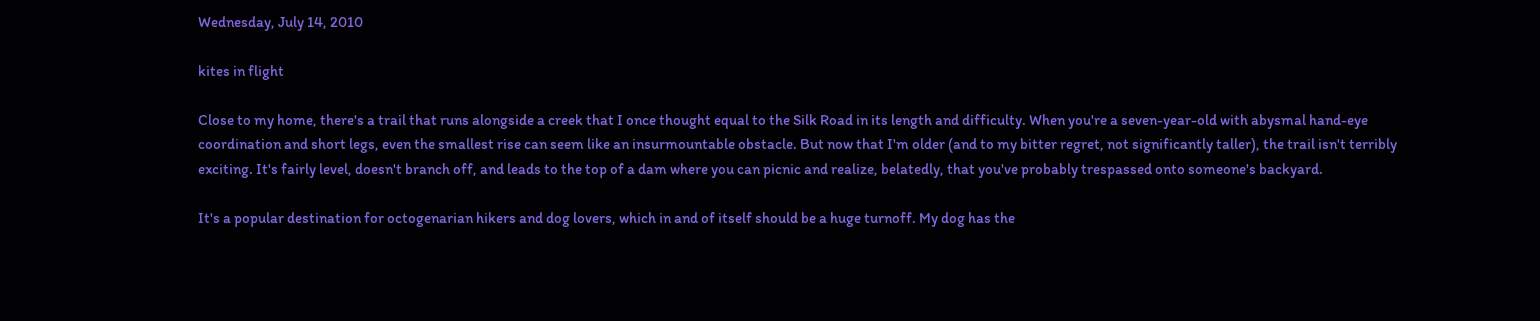Wednesday, July 14, 2010

kites in flight

Close to my home, there's a trail that runs alongside a creek that I once thought equal to the Silk Road in its length and difficulty. When you're a seven-year-old with abysmal hand-eye coordination and short legs, even the smallest rise can seem like an insurmountable obstacle. But now that I'm older (and to my bitter regret, not significantly taller), the trail isn't terribly exciting. It's fairly level, doesn't branch off, and leads to the top of a dam where you can picnic and realize, belatedly, that you've probably trespassed onto someone's backyard.

It's a popular destination for octogenarian hikers and dog lovers, which in and of itself should be a huge turnoff. My dog has the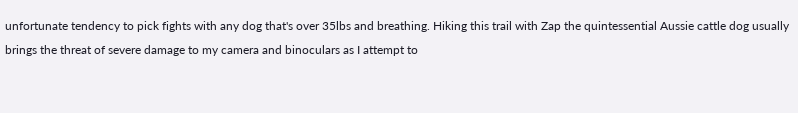unfortunate tendency to pick fights with any dog that's over 35lbs and breathing. Hiking this trail with Zap the quintessential Aussie cattle dog usually brings the threat of severe damage to my camera and binoculars as I attempt to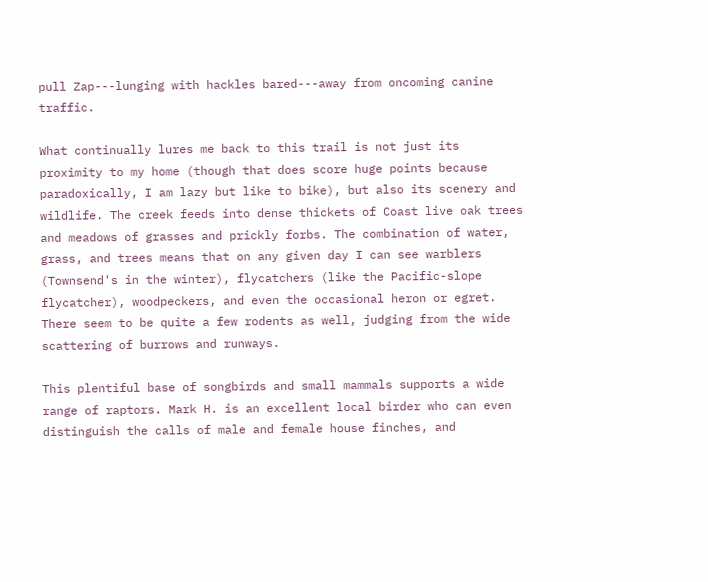pull Zap---lunging with hackles bared---away from oncoming canine traffic.

What continually lures me back to this trail is not just its proximity to my home (though that does score huge points because paradoxically, I am lazy but like to bike), but also its scenery and wildlife. The creek feeds into dense thickets of Coast live oak trees and meadows of grasses and prickly forbs. The combination of water, grass, and trees means that on any given day I can see warblers (Townsend's in the winter), flycatchers (like the Pacific-slope flycatcher), woodpeckers, and even the occasional heron or egret. There seem to be quite a few rodents as well, judging from the wide scattering of burrows and runways.

This plentiful base of songbirds and small mammals supports a wide range of raptors. Mark H. is an excellent local birder who can even distinguish the calls of male and female house finches, and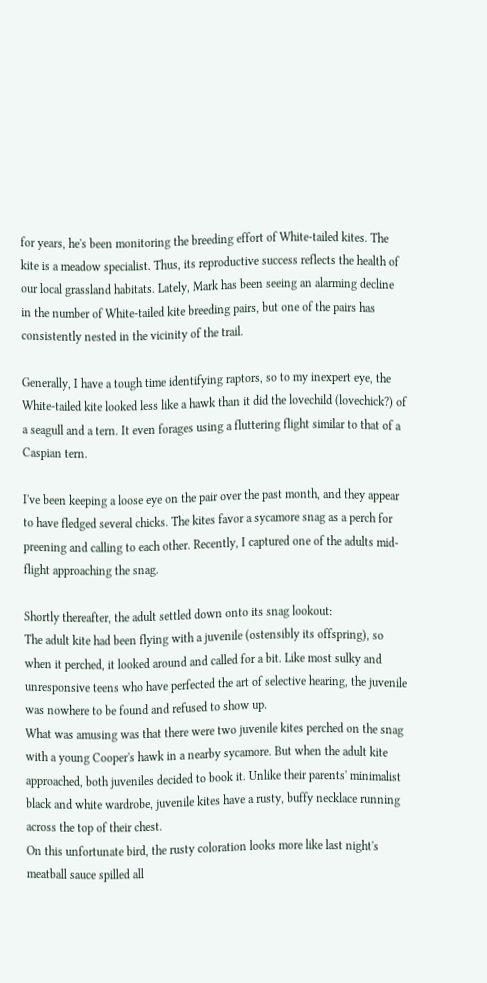for years, he's been monitoring the breeding effort of White-tailed kites. The kite is a meadow specialist. Thus, its reproductive success reflects the health of our local grassland habitats. Lately, Mark has been seeing an alarming decline in the number of White-tailed kite breeding pairs, but one of the pairs has consistently nested in the vicinity of the trail.

Generally, I have a tough time identifying raptors, so to my inexpert eye, the White-tailed kite looked less like a hawk than it did the lovechild (lovechick?) of a seagull and a tern. It even forages using a fluttering flight similar to that of a Caspian tern.

I've been keeping a loose eye on the pair over the past month, and they appear to have fledged several chicks. The kites favor a sycamore snag as a perch for preening and calling to each other. Recently, I captured one of the adults mid-flight approaching the snag.

Shortly thereafter, the adult settled down onto its snag lookout:
The adult kite had been flying with a juvenile (ostensibly its offspring), so when it perched, it looked around and called for a bit. Like most sulky and unresponsive teens who have perfected the art of selective hearing, the juvenile was nowhere to be found and refused to show up.
What was amusing was that there were two juvenile kites perched on the snag with a young Cooper's hawk in a nearby sycamore. But when the adult kite approached, both juveniles decided to book it. Unlike their parents' minimalist black and white wardrobe, juvenile kites have a rusty, buffy necklace running across the top of their chest.
On this unfortunate bird, the rusty coloration looks more like last night's meatball sauce spilled all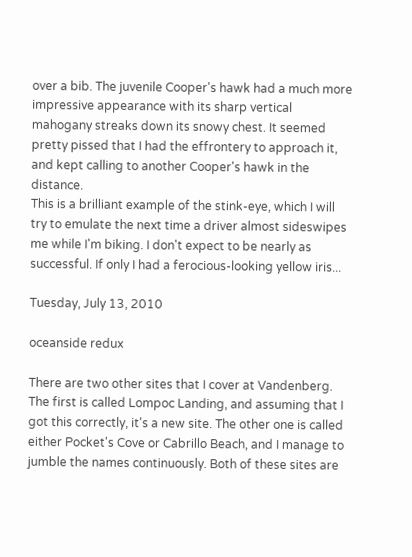over a bib. The juvenile Cooper's hawk had a much more impressive appearance with its sharp vertical mahogany streaks down its snowy chest. It seemed pretty pissed that I had the effrontery to approach it, and kept calling to another Cooper's hawk in the distance.
This is a brilliant example of the stink-eye, which I will try to emulate the next time a driver almost sideswipes me while I'm biking. I don't expect to be nearly as successful. If only I had a ferocious-looking yellow iris...

Tuesday, July 13, 2010

oceanside redux

There are two other sites that I cover at Vandenberg. The first is called Lompoc Landing, and assuming that I got this correctly, it's a new site. The other one is called either Pocket's Cove or Cabrillo Beach, and I manage to jumble the names continuously. Both of these sites are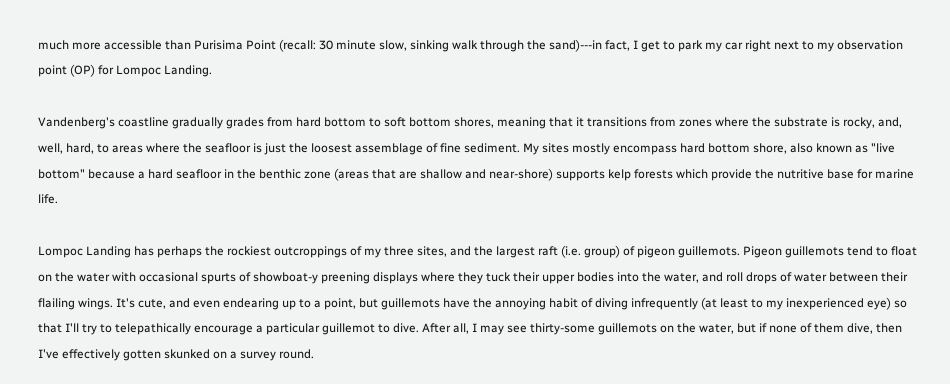much more accessible than Purisima Point (recall: 30 minute slow, sinking walk through the sand)---in fact, I get to park my car right next to my observation point (OP) for Lompoc Landing.

Vandenberg's coastline gradually grades from hard bottom to soft bottom shores, meaning that it transitions from zones where the substrate is rocky, and, well, hard, to areas where the seafloor is just the loosest assemblage of fine sediment. My sites mostly encompass hard bottom shore, also known as "live bottom" because a hard seafloor in the benthic zone (areas that are shallow and near-shore) supports kelp forests which provide the nutritive base for marine life.

Lompoc Landing has perhaps the rockiest outcroppings of my three sites, and the largest raft (i.e. group) of pigeon guillemots. Pigeon guillemots tend to float on the water with occasional spurts of showboat-y preening displays where they tuck their upper bodies into the water, and roll drops of water between their flailing wings. It's cute, and even endearing up to a point, but guillemots have the annoying habit of diving infrequently (at least to my inexperienced eye) so that I'll try to telepathically encourage a particular guillemot to dive. After all, I may see thirty-some guillemots on the water, but if none of them dive, then I've effectively gotten skunked on a survey round.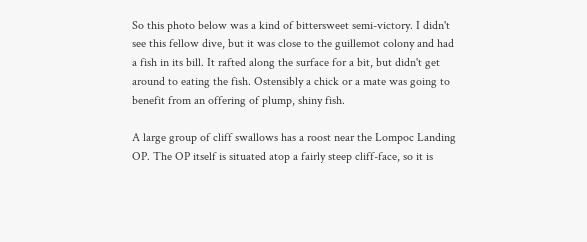So this photo below was a kind of bittersweet semi-victory. I didn't see this fellow dive, but it was close to the guillemot colony and had a fish in its bill. It rafted along the surface for a bit, but didn't get around to eating the fish. Ostensibly a chick or a mate was going to benefit from an offering of plump, shiny fish.

A large group of cliff swallows has a roost near the Lompoc Landing OP. The OP itself is situated atop a fairly steep cliff-face, so it is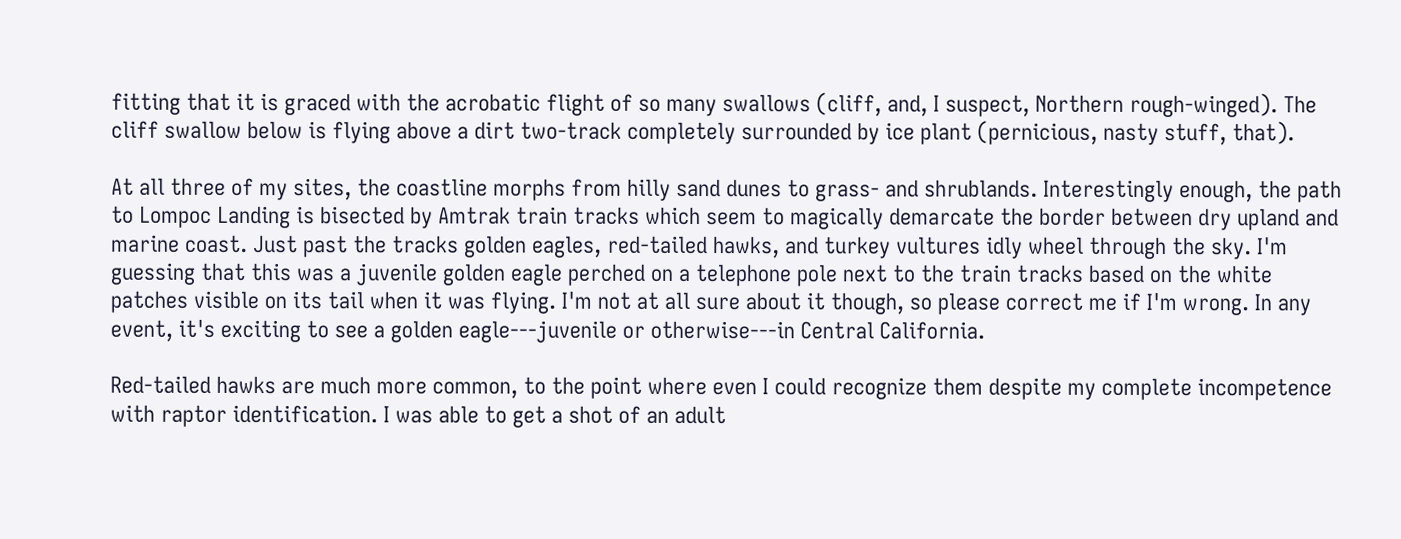fitting that it is graced with the acrobatic flight of so many swallows (cliff, and, I suspect, Northern rough-winged). The cliff swallow below is flying above a dirt two-track completely surrounded by ice plant (pernicious, nasty stuff, that).

At all three of my sites, the coastline morphs from hilly sand dunes to grass- and shrublands. Interestingly enough, the path to Lompoc Landing is bisected by Amtrak train tracks which seem to magically demarcate the border between dry upland and marine coast. Just past the tracks golden eagles, red-tailed hawks, and turkey vultures idly wheel through the sky. I'm guessing that this was a juvenile golden eagle perched on a telephone pole next to the train tracks based on the white patches visible on its tail when it was flying. I'm not at all sure about it though, so please correct me if I'm wrong. In any event, it's exciting to see a golden eagle---juvenile or otherwise---in Central California.

Red-tailed hawks are much more common, to the point where even I could recognize them despite my complete incompetence with raptor identification. I was able to get a shot of an adult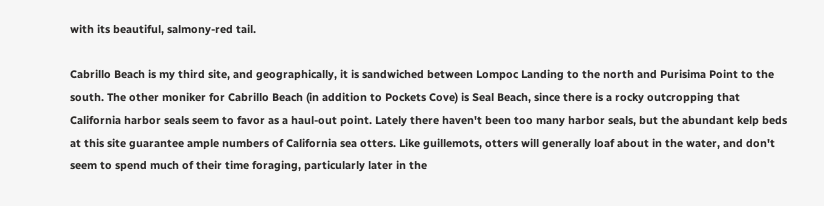with its beautiful, salmony-red tail.

Cabrillo Beach is my third site, and geographically, it is sandwiched between Lompoc Landing to the north and Purisima Point to the south. The other moniker for Cabrillo Beach (in addition to Pockets Cove) is Seal Beach, since there is a rocky outcropping that California harbor seals seem to favor as a haul-out point. Lately there haven't been too many harbor seals, but the abundant kelp beds at this site guarantee ample numbers of California sea otters. Like guillemots, otters will generally loaf about in the water, and don't seem to spend much of their time foraging, particularly later in the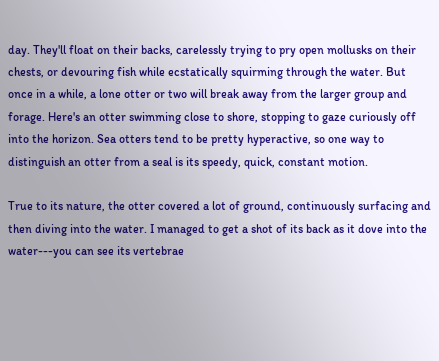day. They'll float on their backs, carelessly trying to pry open mollusks on their chests, or devouring fish while ecstatically squirming through the water. But once in a while, a lone otter or two will break away from the larger group and forage. Here's an otter swimming close to shore, stopping to gaze curiously off into the horizon. Sea otters tend to be pretty hyperactive, so one way to distinguish an otter from a seal is its speedy, quick, constant motion.

True to its nature, the otter covered a lot of ground, continuously surfacing and then diving into the water. I managed to get a shot of its back as it dove into the water---you can see its vertebrae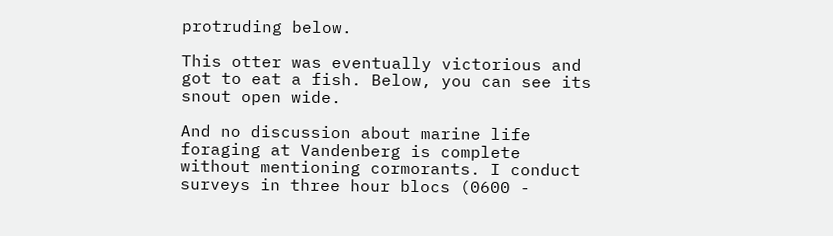protruding below.

This otter was eventually victorious and got to eat a fish. Below, you can see its snout open wide.

And no discussion about marine life foraging at Vandenberg is complete without mentioning cormorants. I conduct surveys in three hour blocs (0600 -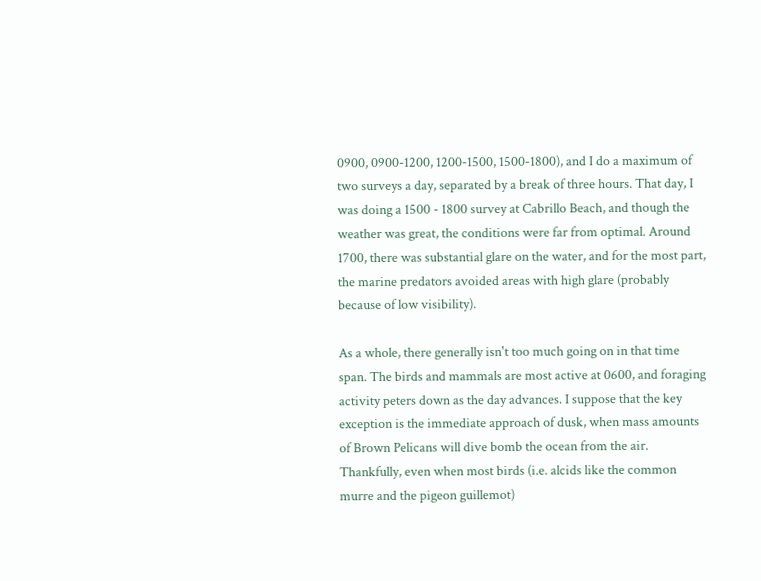0900, 0900-1200, 1200-1500, 1500-1800), and I do a maximum of two surveys a day, separated by a break of three hours. That day, I was doing a 1500 - 1800 survey at Cabrillo Beach, and though the weather was great, the conditions were far from optimal. Around 1700, there was substantial glare on the water, and for the most part, the marine predators avoided areas with high glare (probably because of low visibility).

As a whole, there generally isn't too much going on in that time span. The birds and mammals are most active at 0600, and foraging activity peters down as the day advances. I suppose that the key exception is the immediate approach of dusk, when mass amounts of Brown Pelicans will dive bomb the ocean from the air. Thankfully, even when most birds (i.e. alcids like the common murre and the pigeon guillemot)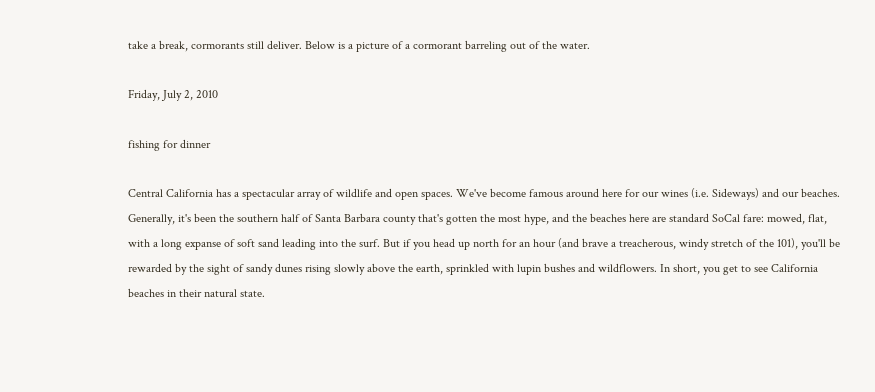take a break, cormorants still deliver. Below is a picture of a cormorant barreling out of the water.

Friday, July 2, 2010

fishing for dinner

Central California has a spectacular array of wildlife and open spaces. We've become famous around here for our wines (i.e. Sideways) and our beaches. Generally, it's been the southern half of Santa Barbara county that's gotten the most hype, and the beaches here are standard SoCal fare: mowed, flat, with a long expanse of soft sand leading into the surf. But if you head up north for an hour (and brave a treacherous, windy stretch of the 101), you'll be rewarded by the sight of sandy dunes rising slowly above the earth, sprinkled with lupin bushes and wildflowers. In short, you get to see California beaches in their natural state.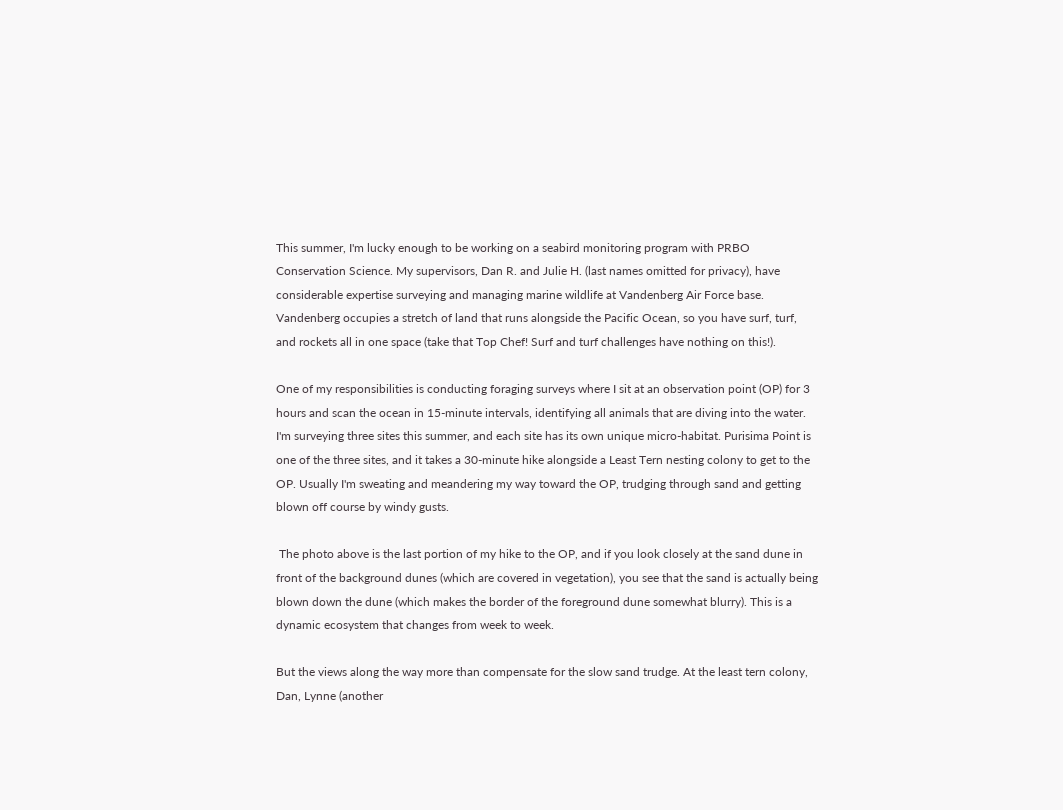This summer, I'm lucky enough to be working on a seabird monitoring program with PRBO Conservation Science. My supervisors, Dan R. and Julie H. (last names omitted for privacy), have considerable expertise surveying and managing marine wildlife at Vandenberg Air Force base. Vandenberg occupies a stretch of land that runs alongside the Pacific Ocean, so you have surf, turf, and rockets all in one space (take that Top Chef! Surf and turf challenges have nothing on this!).

One of my responsibilities is conducting foraging surveys where I sit at an observation point (OP) for 3 hours and scan the ocean in 15-minute intervals, identifying all animals that are diving into the water. I'm surveying three sites this summer, and each site has its own unique micro-habitat. Purisima Point is one of the three sites, and it takes a 30-minute hike alongside a Least Tern nesting colony to get to the OP. Usually I'm sweating and meandering my way toward the OP, trudging through sand and getting blown off course by windy gusts.

 The photo above is the last portion of my hike to the OP, and if you look closely at the sand dune in front of the background dunes (which are covered in vegetation), you see that the sand is actually being blown down the dune (which makes the border of the foreground dune somewhat blurry). This is a dynamic ecosystem that changes from week to week.

But the views along the way more than compensate for the slow sand trudge. At the least tern colony, Dan, Lynne (another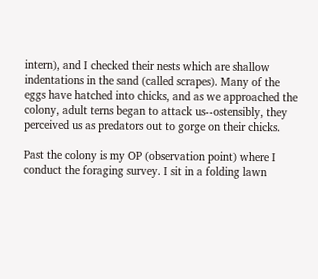intern), and I checked their nests which are shallow indentations in the sand (called scrapes). Many of the eggs have hatched into chicks, and as we approached the colony, adult terns began to attack us--ostensibly, they perceived us as predators out to gorge on their chicks.

Past the colony is my OP (observation point) where I conduct the foraging survey. I sit in a folding lawn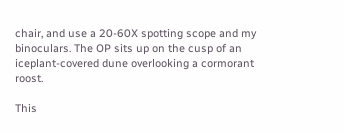chair, and use a 20-60X spotting scope and my binoculars. The OP sits up on the cusp of an iceplant-covered dune overlooking a cormorant roost.

This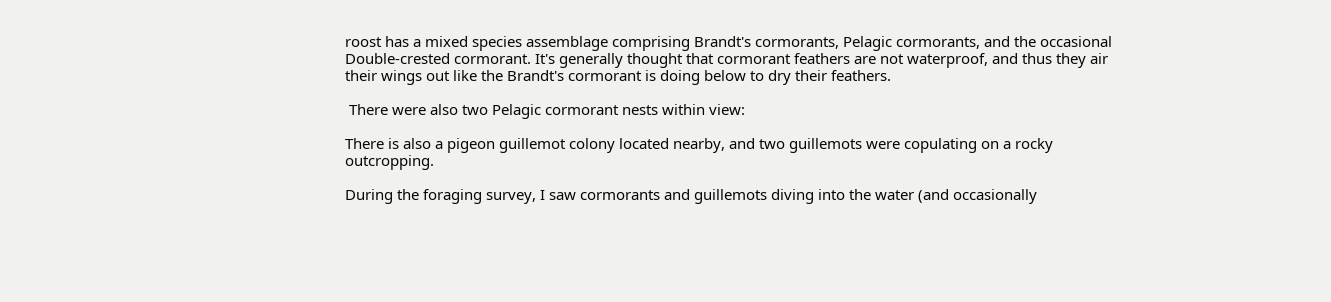roost has a mixed species assemblage comprising Brandt's cormorants, Pelagic cormorants, and the occasional Double-crested cormorant. It's generally thought that cormorant feathers are not waterproof, and thus they air their wings out like the Brandt's cormorant is doing below to dry their feathers.

 There were also two Pelagic cormorant nests within view:

There is also a pigeon guillemot colony located nearby, and two guillemots were copulating on a rocky outcropping.

During the foraging survey, I saw cormorants and guillemots diving into the water (and occasionally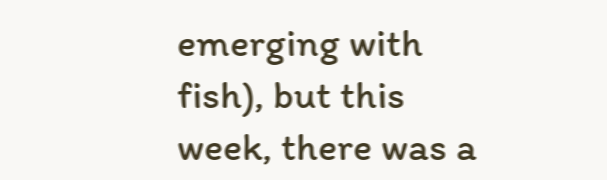emerging with fish), but this week, there was a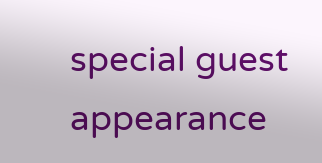special guest appearance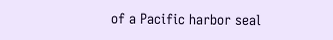of a Pacific harbor seal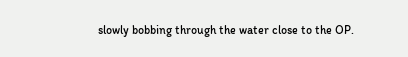slowly bobbing through the water close to the OP.